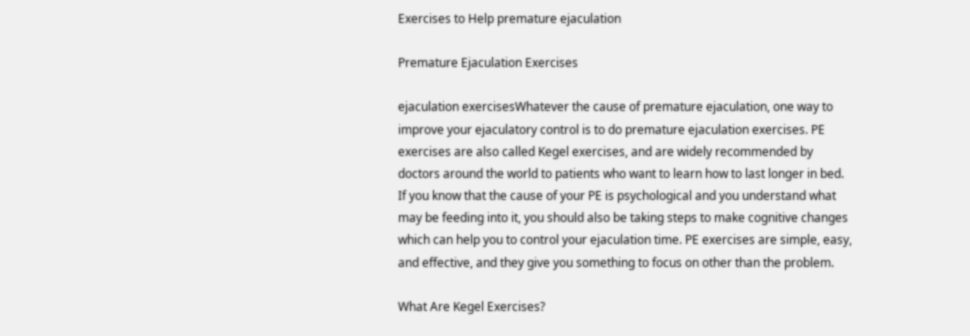Exercises to Help premature ejaculation

Premature Ejaculation Exercises

ejaculation exercisesWhatever the cause of premature ejaculation, one way to improve your ejaculatory control is to do premature ejaculation exercises. PE exercises are also called Kegel exercises, and are widely recommended by doctors around the world to patients who want to learn how to last longer in bed. If you know that the cause of your PE is psychological and you understand what may be feeding into it, you should also be taking steps to make cognitive changes which can help you to control your ejaculation time. PE exercises are simple, easy, and effective, and they give you something to focus on other than the problem.

What Are Kegel Exercises?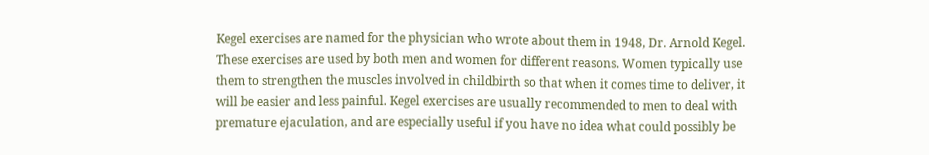Kegel exercises are named for the physician who wrote about them in 1948, Dr. Arnold Kegel. These exercises are used by both men and women for different reasons. Women typically use them to strengthen the muscles involved in childbirth so that when it comes time to deliver, it will be easier and less painful. Kegel exercises are usually recommended to men to deal with premature ejaculation, and are especially useful if you have no idea what could possibly be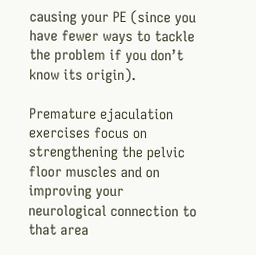causing your PE (since you have fewer ways to tackle the problem if you don’t know its origin).

Premature ejaculation exercises focus on strengthening the pelvic floor muscles and on improving your neurological connection to that area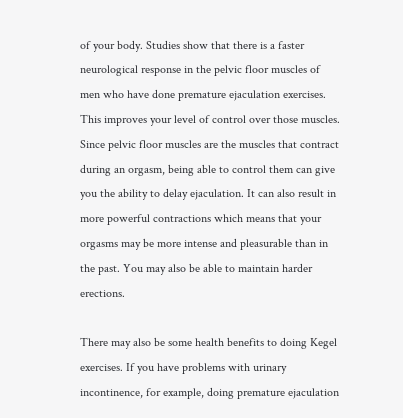of your body. Studies show that there is a faster neurological response in the pelvic floor muscles of men who have done premature ejaculation exercises. This improves your level of control over those muscles. Since pelvic floor muscles are the muscles that contract during an orgasm, being able to control them can give you the ability to delay ejaculation. It can also result in more powerful contractions which means that your orgasms may be more intense and pleasurable than in the past. You may also be able to maintain harder erections.

There may also be some health benefits to doing Kegel exercises. If you have problems with urinary incontinence, for example, doing premature ejaculation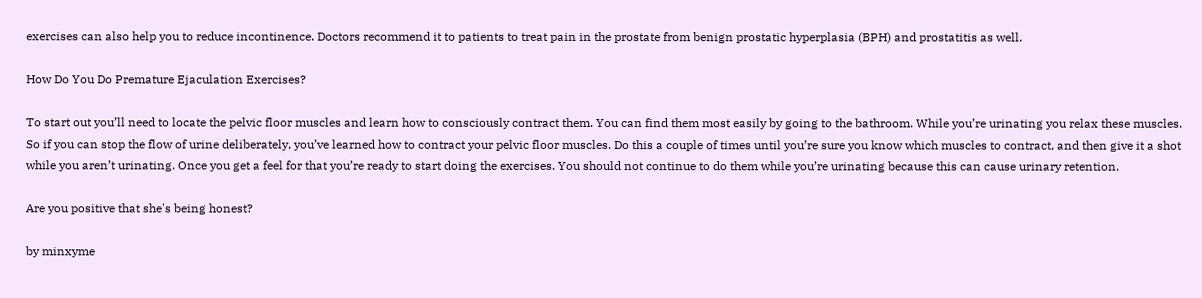exercises can also help you to reduce incontinence. Doctors recommend it to patients to treat pain in the prostate from benign prostatic hyperplasia (BPH) and prostatitis as well.

How Do You Do Premature Ejaculation Exercises?

To start out you’ll need to locate the pelvic floor muscles and learn how to consciously contract them. You can find them most easily by going to the bathroom. While you’re urinating you relax these muscles. So if you can stop the flow of urine deliberately, you’ve learned how to contract your pelvic floor muscles. Do this a couple of times until you’re sure you know which muscles to contract, and then give it a shot while you aren’t urinating. Once you get a feel for that you’re ready to start doing the exercises. You should not continue to do them while you’re urinating because this can cause urinary retention.

Are you positive that she's being honest?

by minxyme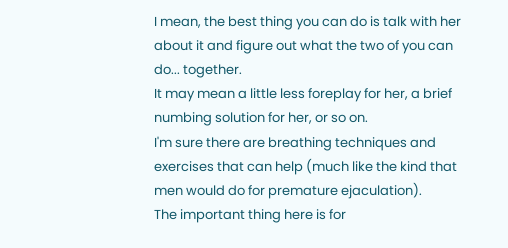I mean, the best thing you can do is talk with her about it and figure out what the two of you can do... together.
It may mean a little less foreplay for her, a brief numbing solution for her, or so on.
I'm sure there are breathing techniques and exercises that can help (much like the kind that men would do for premature ejaculation).
The important thing here is for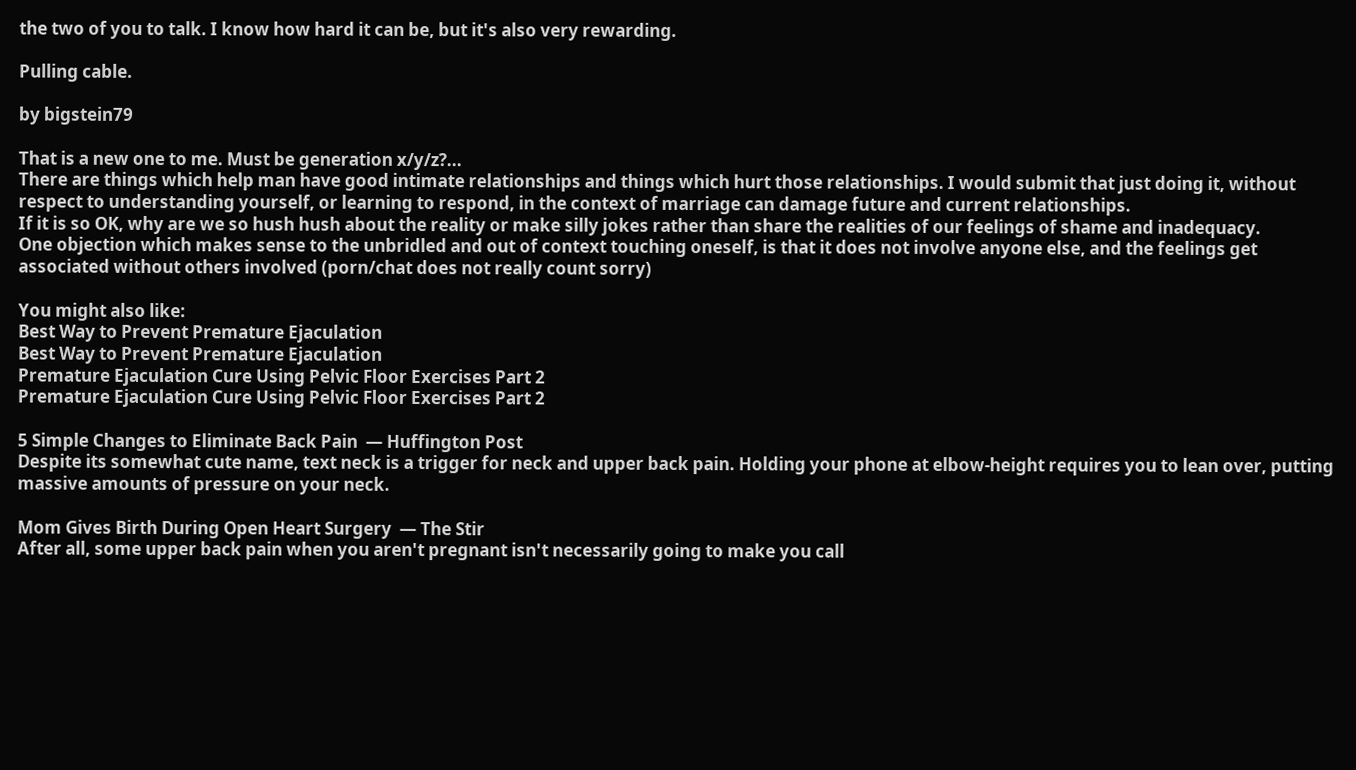the two of you to talk. I know how hard it can be, but it's also very rewarding.

Pulling cable.

by bigstein79

That is a new one to me. Must be generation x/y/z?...
There are things which help man have good intimate relationships and things which hurt those relationships. I would submit that just doing it, without respect to understanding yourself, or learning to respond, in the context of marriage can damage future and current relationships.
If it is so OK, why are we so hush hush about the reality or make silly jokes rather than share the realities of our feelings of shame and inadequacy.
One objection which makes sense to the unbridled and out of context touching oneself, is that it does not involve anyone else, and the feelings get associated without others involved (porn/chat does not really count sorry)

You might also like:
Best Way to Prevent Premature Ejaculation
Best Way to Prevent Premature Ejaculation
Premature Ejaculation Cure Using Pelvic Floor Exercises Part 2
Premature Ejaculation Cure Using Pelvic Floor Exercises Part 2

5 Simple Changes to Eliminate Back Pain  — Huffington Post
Despite its somewhat cute name, text neck is a trigger for neck and upper back pain. Holding your phone at elbow-height requires you to lean over, putting massive amounts of pressure on your neck.

Mom Gives Birth During Open Heart Surgery  — The Stir
After all, some upper back pain when you aren't pregnant isn't necessarily going to make you call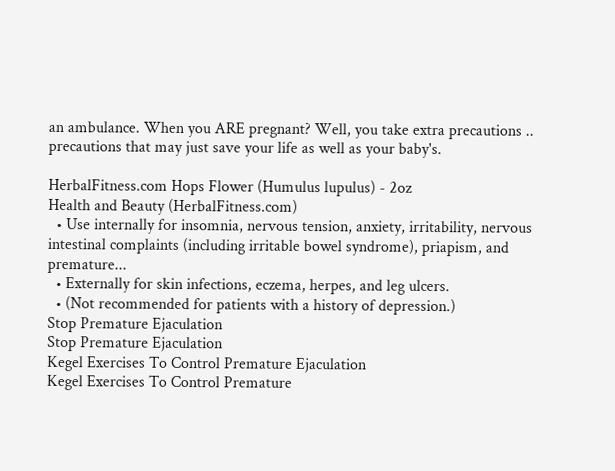an ambulance. When you ARE pregnant? Well, you take extra precautions .. precautions that may just save your life as well as your baby's.

HerbalFitness.com Hops Flower (Humulus lupulus) - 2oz
Health and Beauty (HerbalFitness.com)
  • Use internally for insomnia, nervous tension, anxiety, irritability, nervous intestinal complaints (including irritable bowel syndrome), priapism, and premature...
  • Externally for skin infections, eczema, herpes, and leg ulcers.
  • (Not recommended for patients with a history of depression.)
Stop Premature Ejaculation
Stop Premature Ejaculation
Kegel Exercises To Control Premature Ejaculation
Kegel Exercises To Control Premature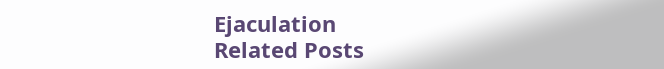Ejaculation
Related Posts